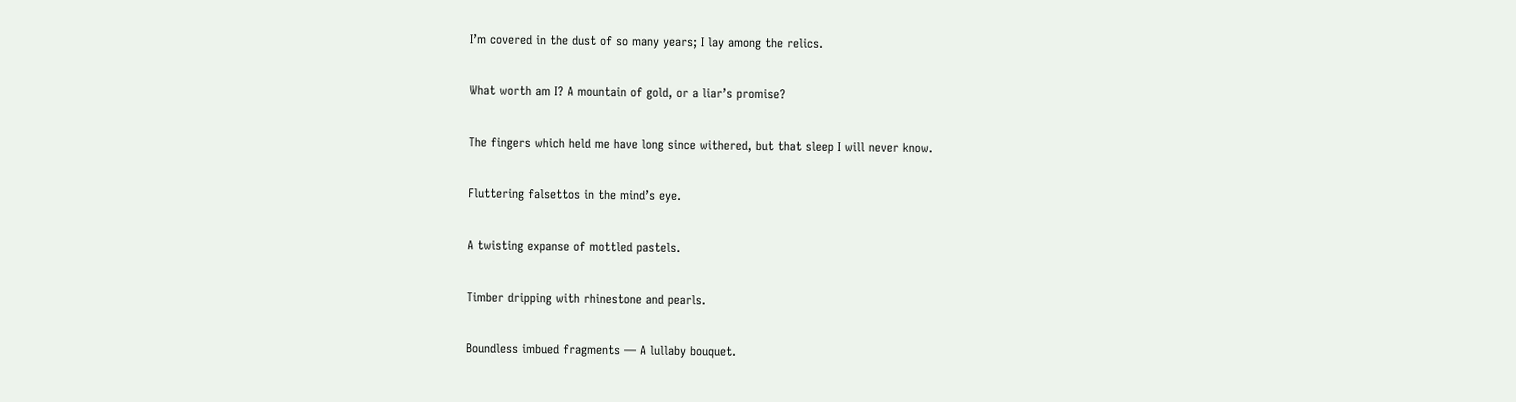I’m covered in the dust of so many years; I lay among the relics.

What worth am I? A mountain of gold, or a liar’s promise?

The fingers which held me have long since withered, but that sleep I will never know.

Fluttering falsettos in the mind’s eye.

A twisting expanse of mottled pastels.

Timber dripping with rhinestone and pearls.

Boundless imbued fragments — A lullaby bouquet.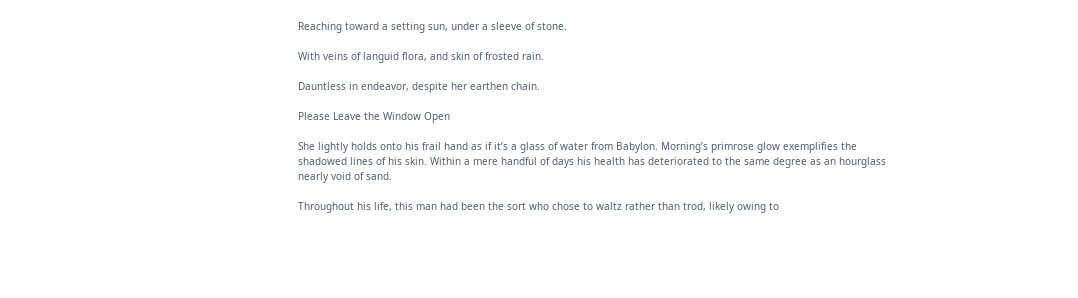Reaching toward a setting sun, under a sleeve of stone.

With veins of languid flora, and skin of frosted rain.

Dauntless in endeavor, despite her earthen chain.

Please Leave the Window Open

She lightly holds onto his frail hand as if it’s a glass of water from Babylon. Morning’s primrose glow exemplifies the shadowed lines of his skin. Within a mere handful of days his health has deteriorated to the same degree as an hourglass nearly void of sand.

Throughout his life, this man had been the sort who chose to waltz rather than trod, likely owing to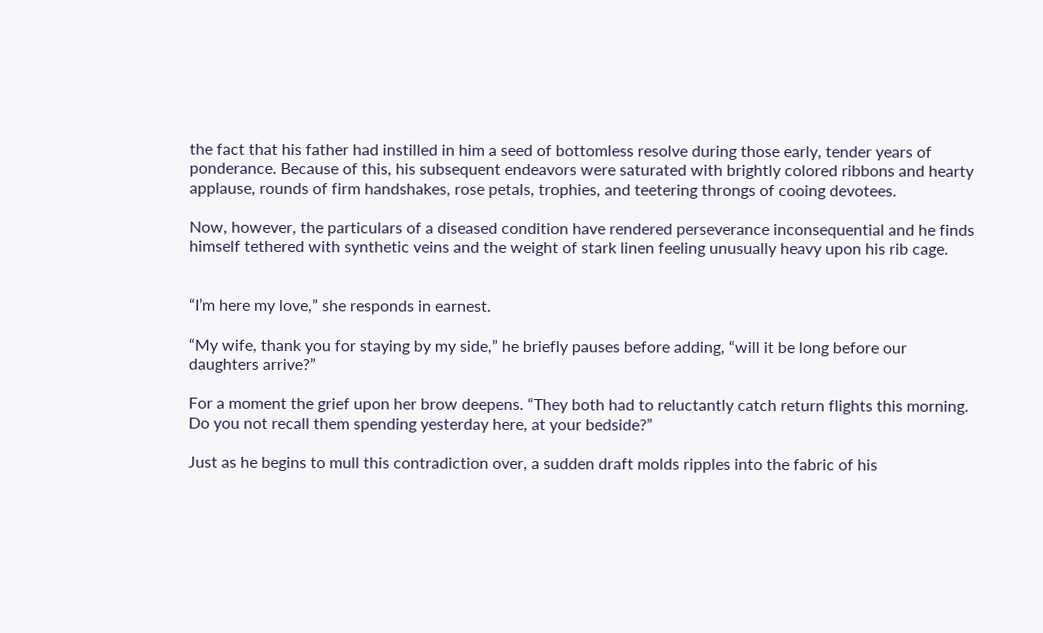the fact that his father had instilled in him a seed of bottomless resolve during those early, tender years of ponderance. Because of this, his subsequent endeavors were saturated with brightly colored ribbons and hearty applause, rounds of firm handshakes, rose petals, trophies, and teetering throngs of cooing devotees.

Now, however, the particulars of a diseased condition have rendered perseverance inconsequential and he finds himself tethered with synthetic veins and the weight of stark linen feeling unusually heavy upon his rib cage.


“I’m here my love,” she responds in earnest.

“My wife, thank you for staying by my side,” he briefly pauses before adding, “will it be long before our daughters arrive?”

For a moment the grief upon her brow deepens. “They both had to reluctantly catch return flights this morning. Do you not recall them spending yesterday here, at your bedside?”

Just as he begins to mull this contradiction over, a sudden draft molds ripples into the fabric of his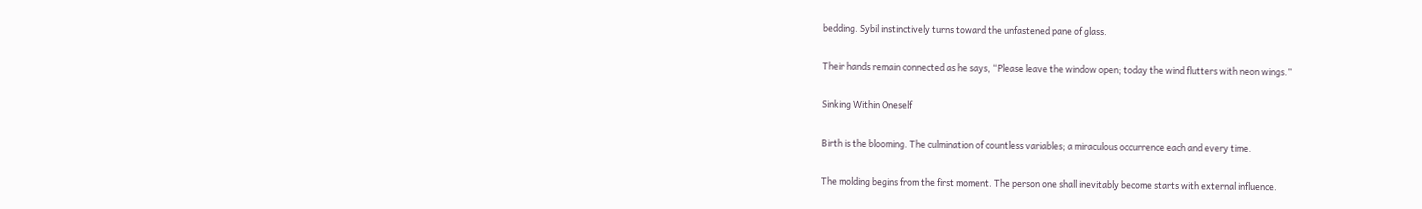bedding. Sybil instinctively turns toward the unfastened pane of glass.

Their hands remain connected as he says, “Please leave the window open; today the wind flutters with neon wings.”

Sinking Within Oneself

Birth is the blooming. The culmination of countless variables; a miraculous occurrence each and every time.

The molding begins from the first moment. The person one shall inevitably become starts with external influence.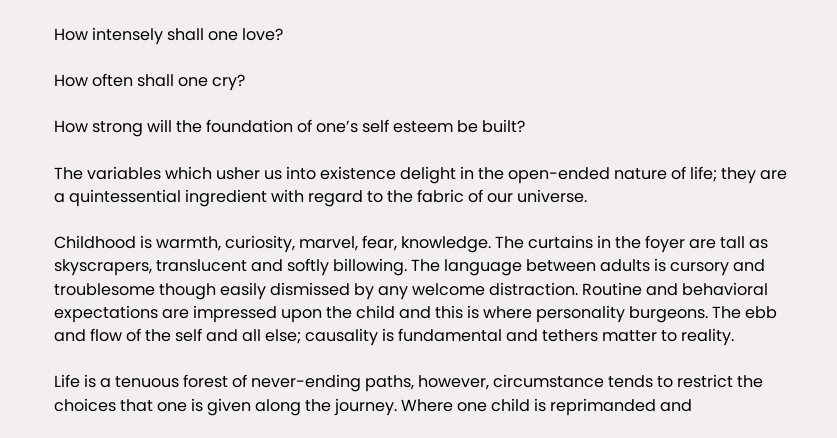How intensely shall one love?

How often shall one cry?

How strong will the foundation of one’s self esteem be built?

The variables which usher us into existence delight in the open-ended nature of life; they are a quintessential ingredient with regard to the fabric of our universe.

Childhood is warmth, curiosity, marvel, fear, knowledge. The curtains in the foyer are tall as skyscrapers, translucent and softly billowing. The language between adults is cursory and troublesome though easily dismissed by any welcome distraction. Routine and behavioral expectations are impressed upon the child and this is where personality burgeons. The ebb and flow of the self and all else; causality is fundamental and tethers matter to reality.

Life is a tenuous forest of never-ending paths, however, circumstance tends to restrict the choices that one is given along the journey. Where one child is reprimanded and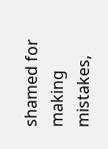shamed for making mistakes,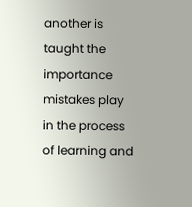another is taught the importance mistakes play in the process of learning and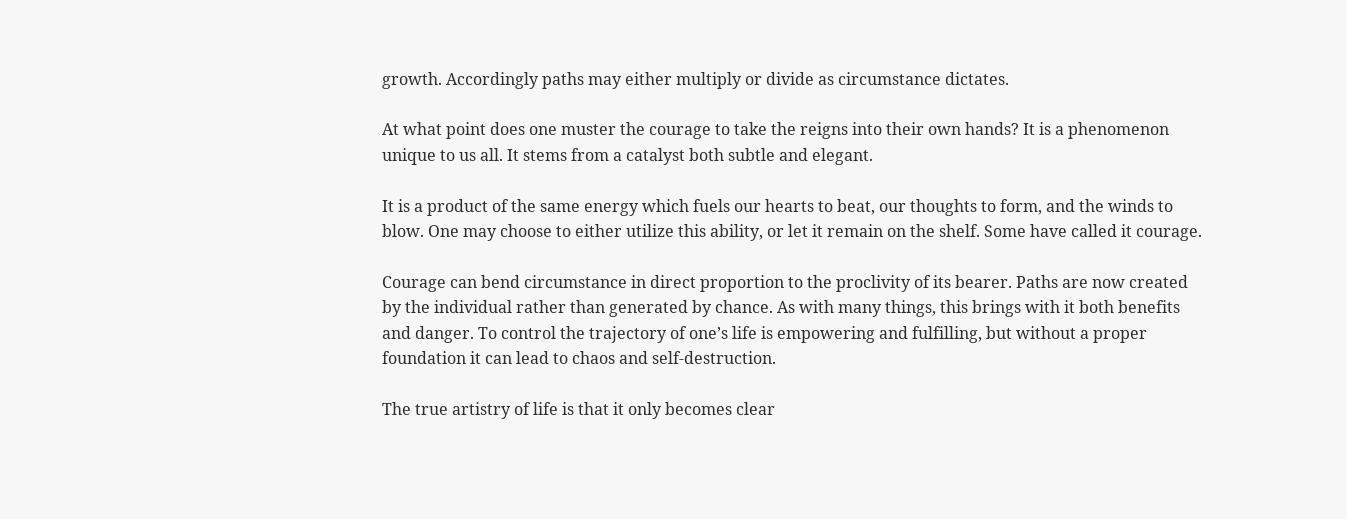growth. Accordingly paths may either multiply or divide as circumstance dictates.

At what point does one muster the courage to take the reigns into their own hands? It is a phenomenon unique to us all. It stems from a catalyst both subtle and elegant.

It is a product of the same energy which fuels our hearts to beat, our thoughts to form, and the winds to blow. One may choose to either utilize this ability, or let it remain on the shelf. Some have called it courage.

Courage can bend circumstance in direct proportion to the proclivity of its bearer. Paths are now created by the individual rather than generated by chance. As with many things, this brings with it both benefits and danger. To control the trajectory of one’s life is empowering and fulfilling, but without a proper foundation it can lead to chaos and self-destruction.

The true artistry of life is that it only becomes clear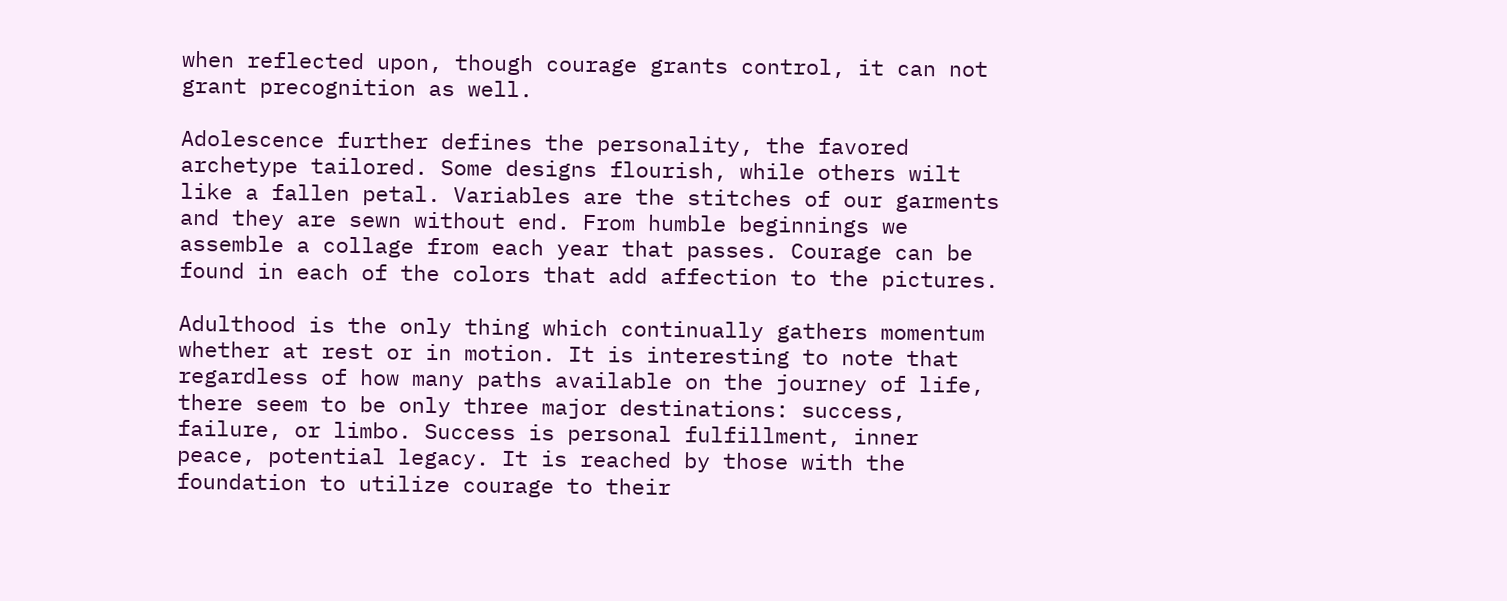when reflected upon, though courage grants control, it can not grant precognition as well.

Adolescence further defines the personality, the favored archetype tailored. Some designs flourish, while others wilt like a fallen petal. Variables are the stitches of our garments and they are sewn without end. From humble beginnings we assemble a collage from each year that passes. Courage can be found in each of the colors that add affection to the pictures.

Adulthood is the only thing which continually gathers momentum whether at rest or in motion. It is interesting to note that regardless of how many paths available on the journey of life, there seem to be only three major destinations: success, failure, or limbo. Success is personal fulfillment, inner peace, potential legacy. It is reached by those with the foundation to utilize courage to their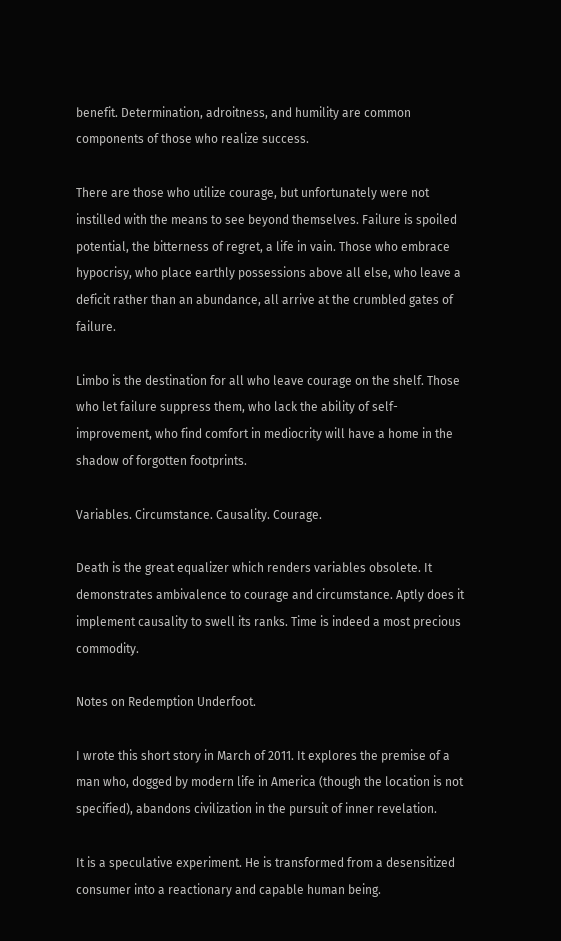benefit. Determination, adroitness, and humility are common components of those who realize success.

There are those who utilize courage, but unfortunately were not instilled with the means to see beyond themselves. Failure is spoiled potential, the bitterness of regret, a life in vain. Those who embrace hypocrisy, who place earthly possessions above all else, who leave a deficit rather than an abundance, all arrive at the crumbled gates of failure.

Limbo is the destination for all who leave courage on the shelf. Those who let failure suppress them, who lack the ability of self-improvement, who find comfort in mediocrity will have a home in the shadow of forgotten footprints.

Variables. Circumstance. Causality. Courage.

Death is the great equalizer which renders variables obsolete. It demonstrates ambivalence to courage and circumstance. Aptly does it implement causality to swell its ranks. Time is indeed a most precious commodity.

Notes on Redemption Underfoot.

I wrote this short story in March of 2011. It explores the premise of a man who, dogged by modern life in America (though the location is not specified), abandons civilization in the pursuit of inner revelation.

It is a speculative experiment. He is transformed from a desensitized consumer into a reactionary and capable human being.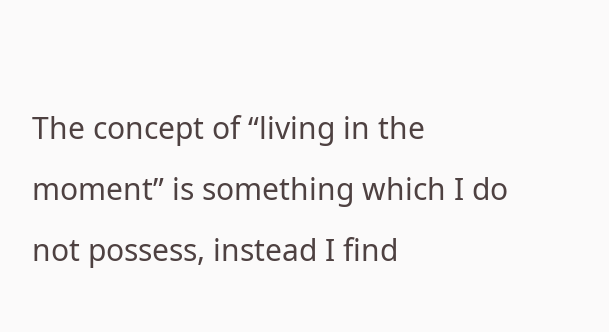The concept of “living in the moment” is something which I do not possess, instead I find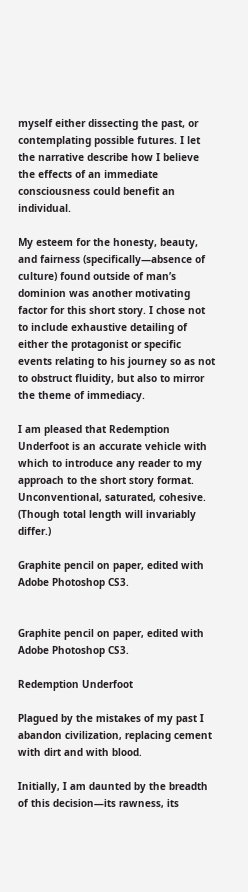myself either dissecting the past, or contemplating possible futures. I let the narrative describe how I believe the effects of an immediate consciousness could benefit an individual.

My esteem for the honesty, beauty, and fairness (specifically—absence of culture) found outside of man’s dominion was another motivating factor for this short story. I chose not to include exhaustive detailing of either the protagonist or specific events relating to his journey so as not to obstruct fluidity, but also to mirror the theme of immediacy.

I am pleased that Redemption Underfoot is an accurate vehicle with which to introduce any reader to my approach to the short story format. Unconventional, saturated, cohesive. (Though total length will invariably differ.)

Graphite pencil on paper, edited with Adobe Photoshop CS3.


Graphite pencil on paper, edited with Adobe Photoshop CS3.

Redemption Underfoot

Plagued by the mistakes of my past I abandon civilization, replacing cement with dirt and with blood.

Initially, I am daunted by the breadth of this decision—its rawness, its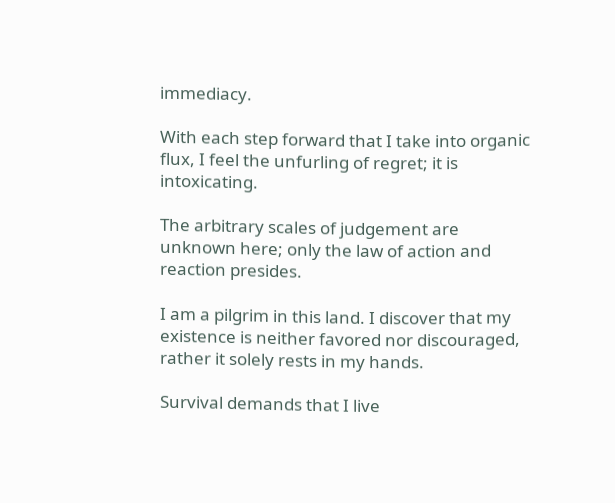immediacy.

With each step forward that I take into organic flux, I feel the unfurling of regret; it is intoxicating.

The arbitrary scales of judgement are unknown here; only the law of action and reaction presides.

I am a pilgrim in this land. I discover that my existence is neither favored nor discouraged, rather it solely rests in my hands.

Survival demands that I live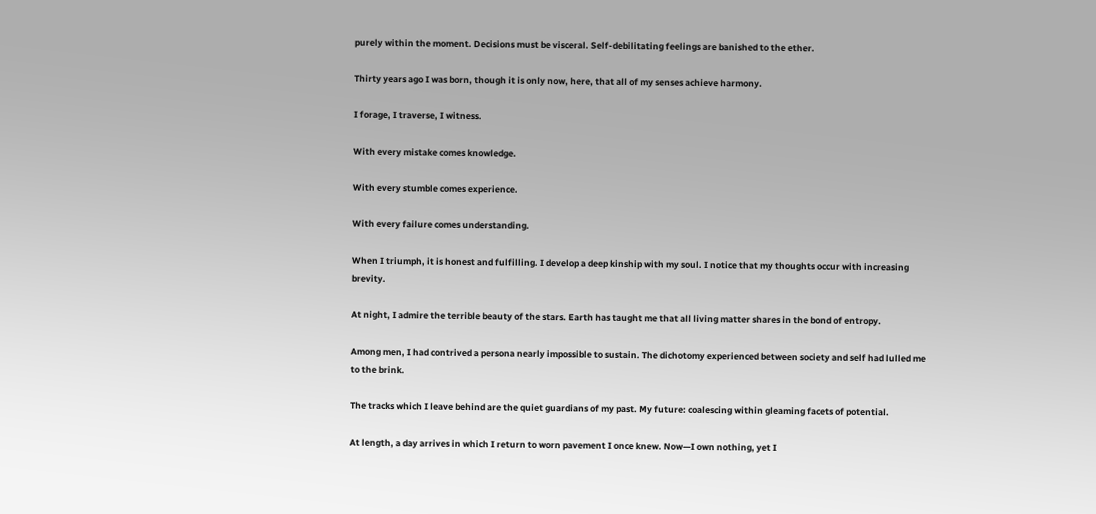purely within the moment. Decisions must be visceral. Self-debilitating feelings are banished to the ether.

Thirty years ago I was born, though it is only now, here, that all of my senses achieve harmony.

I forage, I traverse, I witness.

With every mistake comes knowledge.

With every stumble comes experience.

With every failure comes understanding.

When I triumph, it is honest and fulfilling. I develop a deep kinship with my soul. I notice that my thoughts occur with increasing brevity.

At night, I admire the terrible beauty of the stars. Earth has taught me that all living matter shares in the bond of entropy.

Among men, I had contrived a persona nearly impossible to sustain. The dichotomy experienced between society and self had lulled me to the brink.

The tracks which I leave behind are the quiet guardians of my past. My future: coalescing within gleaming facets of potential.

At length, a day arrives in which I return to worn pavement I once knew. Now—I own nothing, yet I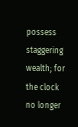possess staggering wealth; for the clock no longer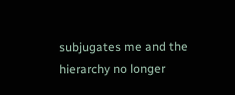subjugates me and the hierarchy no longer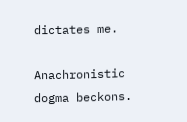dictates me.

Anachronistic dogma beckons.